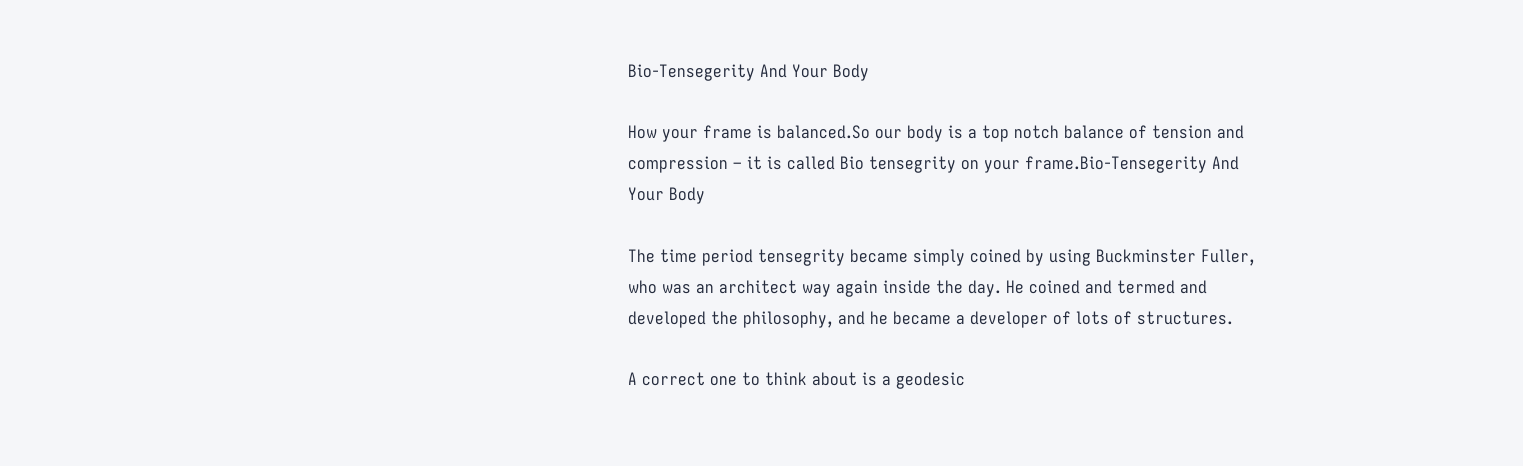Bio-Tensegerity And Your Body

How your frame is balanced.So our body is a top notch balance of tension and compression – it is called Bio tensegrity on your frame.Bio-Tensegerity And Your Body

The time period tensegrity became simply coined by using Buckminster Fuller, who was an architect way again inside the day. He coined and termed and developed the philosophy, and he became a developer of lots of structures.

A correct one to think about is a geodesic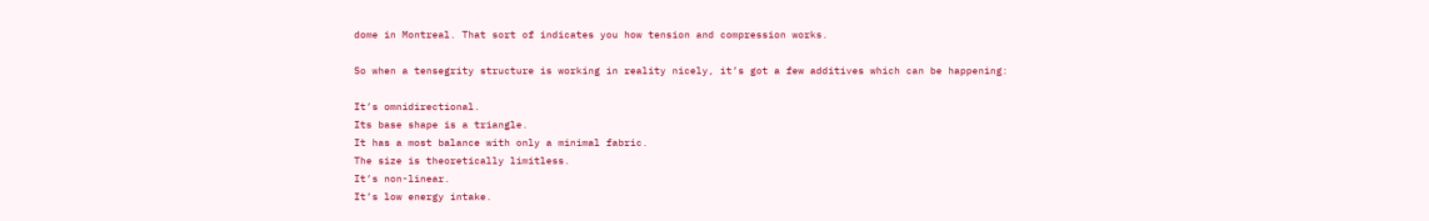dome in Montreal. That sort of indicates you how tension and compression works.

So when a tensegrity structure is working in reality nicely, it’s got a few additives which can be happening:

It’s omnidirectional.
Its base shape is a triangle.
It has a most balance with only a minimal fabric.
The size is theoretically limitless.
It’s non-linear.
It’s low energy intake.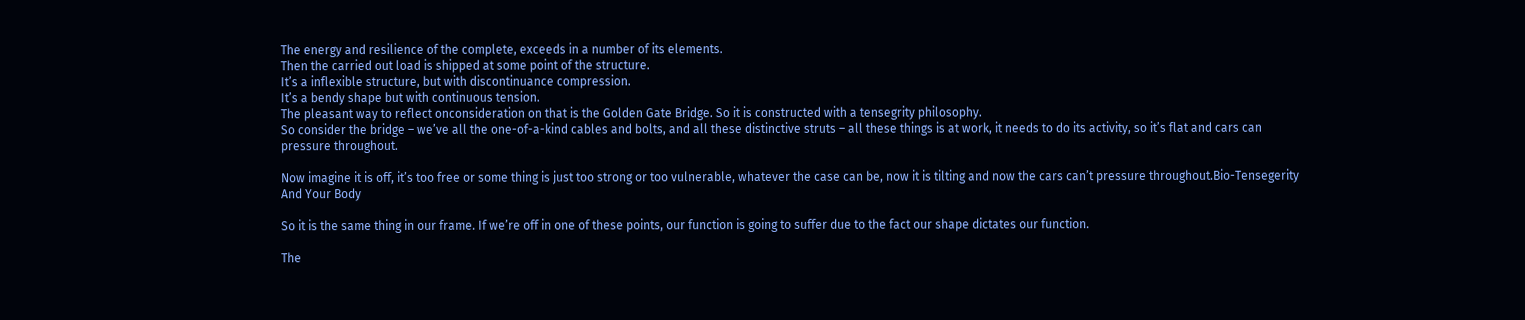The energy and resilience of the complete, exceeds in a number of its elements.
Then the carried out load is shipped at some point of the structure.
It’s a inflexible structure, but with discontinuance compression.
It’s a bendy shape but with continuous tension.
The pleasant way to reflect onconsideration on that is the Golden Gate Bridge. So it is constructed with a tensegrity philosophy.
So consider the bridge – we’ve all the one-of-a-kind cables and bolts, and all these distinctive struts – all these things is at work, it needs to do its activity, so it’s flat and cars can pressure throughout.

Now imagine it is off, it’s too free or some thing is just too strong or too vulnerable, whatever the case can be, now it is tilting and now the cars can’t pressure throughout.Bio-Tensegerity And Your Body

So it is the same thing in our frame. If we’re off in one of these points, our function is going to suffer due to the fact our shape dictates our function.

The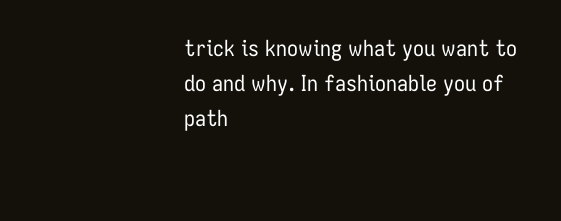trick is knowing what you want to do and why. In fashionable you of path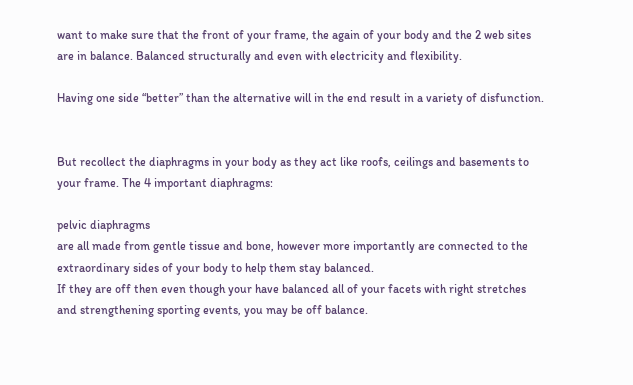want to make sure that the front of your frame, the again of your body and the 2 web sites are in balance. Balanced structurally and even with electricity and flexibility.

Having one side “better” than the alternative will in the end result in a variety of disfunction.


But recollect the diaphragms in your body as they act like roofs, ceilings and basements to your frame. The 4 important diaphragms:

pelvic diaphragms
are all made from gentle tissue and bone, however more importantly are connected to the extraordinary sides of your body to help them stay balanced.
If they are off then even though your have balanced all of your facets with right stretches and strengthening sporting events, you may be off balance.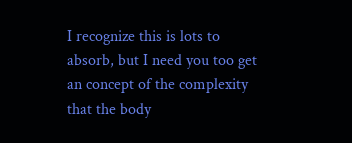I recognize this is lots to absorb, but I need you too get an concept of the complexity that the body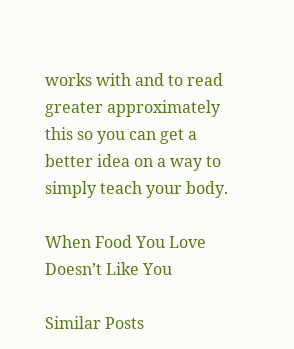works with and to read greater approximately this so you can get a better idea on a way to simply teach your body.

When Food You Love Doesn’t Like You

Similar Posts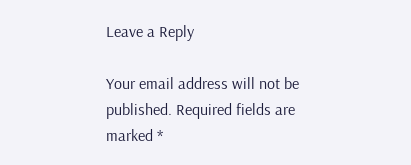Leave a Reply

Your email address will not be published. Required fields are marked *